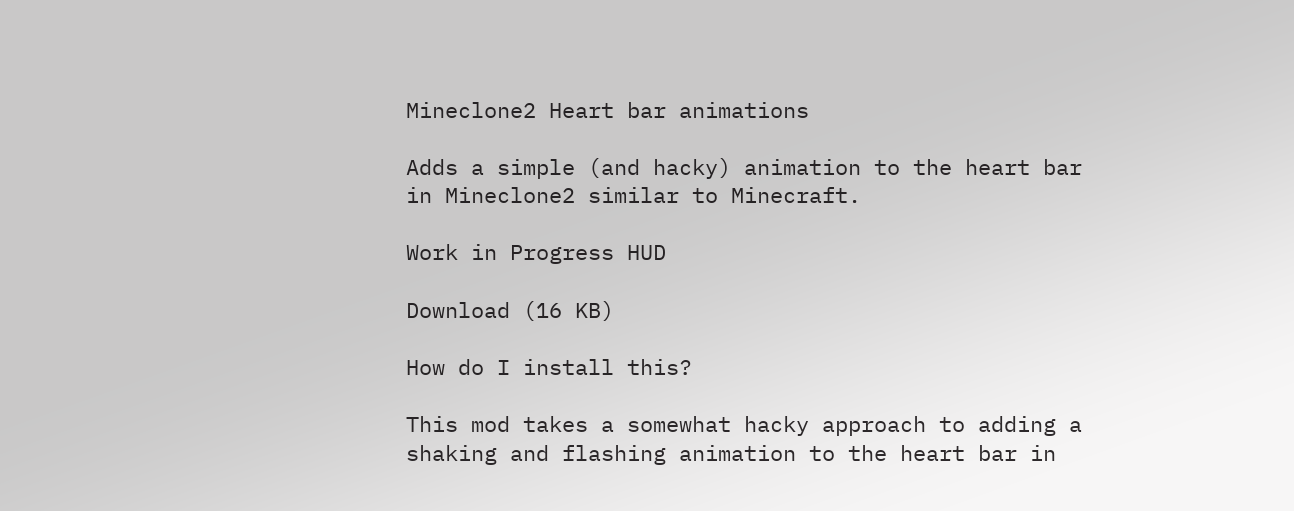Mineclone2 Heart bar animations

Adds a simple (and hacky) animation to the heart bar in Mineclone2 similar to Minecraft.

Work in Progress HUD

Download (16 KB)

How do I install this?

This mod takes a somewhat hacky approach to adding a shaking and flashing animation to the heart bar in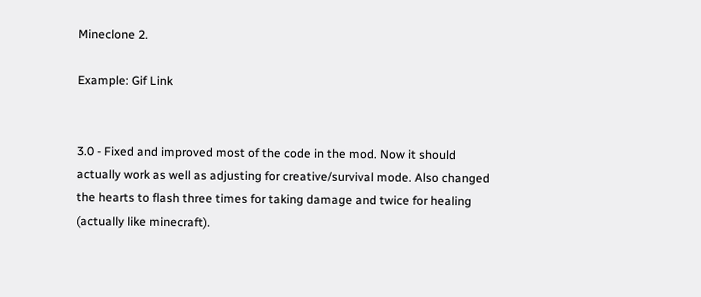Mineclone 2.

Example: Gif Link


3.0 - Fixed and improved most of the code in the mod. Now it should actually work as well as adjusting for creative/survival mode. Also changed the hearts to flash three times for taking damage and twice for healing (actually like minecraft).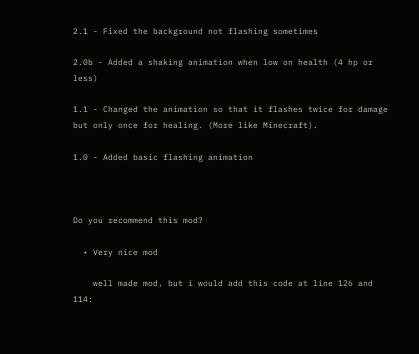2.1 - Fixed the background not flashing sometimes

2.0b - Added a shaking animation when low on health (4 hp or less)

1.1 - Changed the animation so that it flashes twice for damage but only once for healing. (More like Minecraft).

1.0 - Added basic flashing animation



Do you recommend this mod?

  • Very nice mod

    well made mod, but i would add this code at line 126 and 114: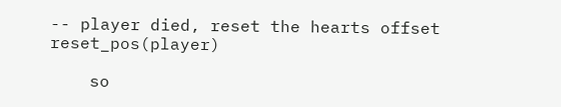-- player died, reset the hearts offset reset_pos(player)

    so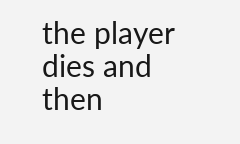the player dies and then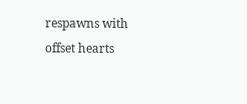respawns with offset hearts